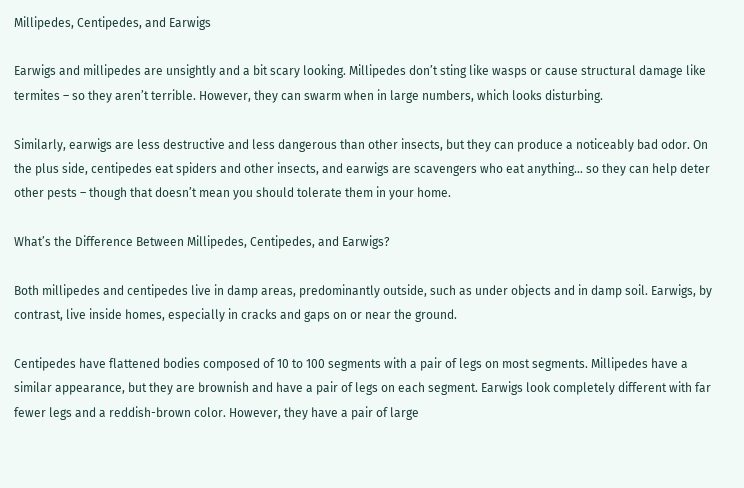Millipedes, Centipedes, and Earwigs

Earwigs and millipedes are unsightly and a bit scary looking. Millipedes don’t sting like wasps or cause structural damage like termites – so they aren’t terrible. However, they can swarm when in large numbers, which looks disturbing.

Similarly, earwigs are less destructive and less dangerous than other insects, but they can produce a noticeably bad odor. On the plus side, centipedes eat spiders and other insects, and earwigs are scavengers who eat anything… so they can help deter other pests – though that doesn’t mean you should tolerate them in your home.

What’s the Difference Between Millipedes, Centipedes, and Earwigs?

Both millipedes and centipedes live in damp areas, predominantly outside, such as under objects and in damp soil. Earwigs, by contrast, live inside homes, especially in cracks and gaps on or near the ground.

Centipedes have flattened bodies composed of 10 to 100 segments with a pair of legs on most segments. Millipedes have a similar appearance, but they are brownish and have a pair of legs on each segment. Earwigs look completely different with far fewer legs and a reddish-brown color. However, they have a pair of large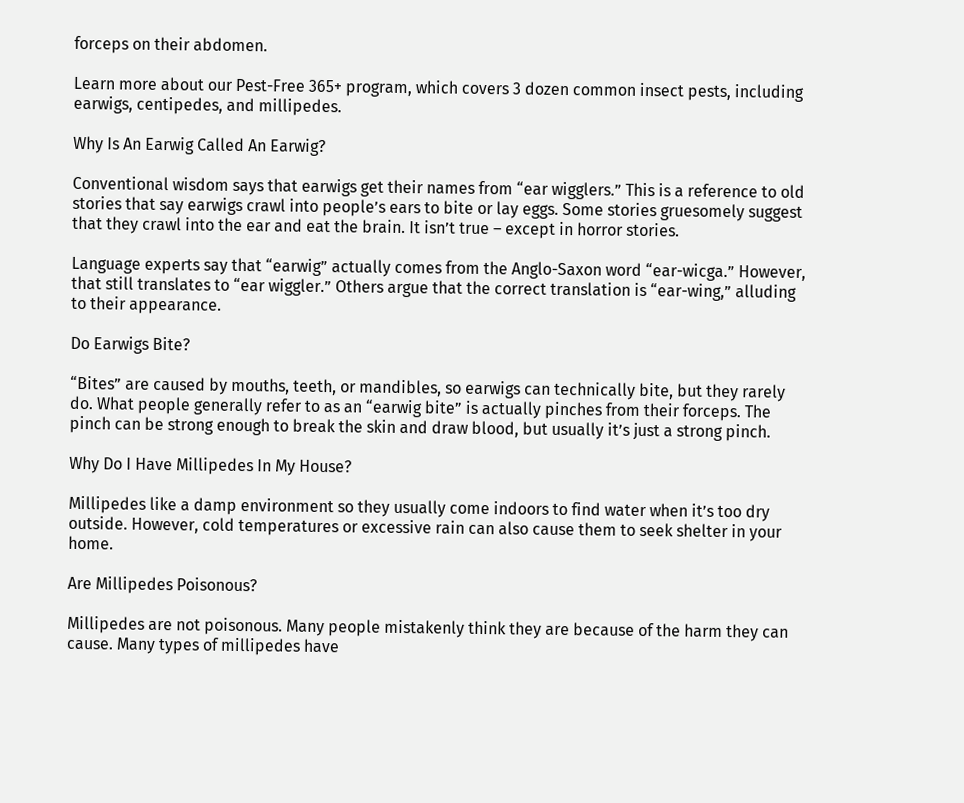forceps on their abdomen.

Learn more about our Pest-Free 365+ program, which covers 3 dozen common insect pests, including earwigs, centipedes, and millipedes.

Why Is An Earwig Called An Earwig?

Conventional wisdom says that earwigs get their names from “ear wigglers.” This is a reference to old stories that say earwigs crawl into people’s ears to bite or lay eggs. Some stories gruesomely suggest that they crawl into the ear and eat the brain. It isn’t true – except in horror stories.

Language experts say that “earwig” actually comes from the Anglo-Saxon word “ear-wicga.” However, that still translates to “ear wiggler.” Others argue that the correct translation is “ear-wing,” alluding to their appearance.

Do Earwigs Bite?

“Bites” are caused by mouths, teeth, or mandibles, so earwigs can technically bite, but they rarely do. What people generally refer to as an “earwig bite” is actually pinches from their forceps. The pinch can be strong enough to break the skin and draw blood, but usually it’s just a strong pinch.

Why Do I Have Millipedes In My House?

Millipedes like a damp environment so they usually come indoors to find water when it’s too dry outside. However, cold temperatures or excessive rain can also cause them to seek shelter in your home.

Are Millipedes Poisonous?

Millipedes are not poisonous. Many people mistakenly think they are because of the harm they can cause. Many types of millipedes have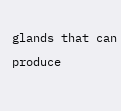glands that can produce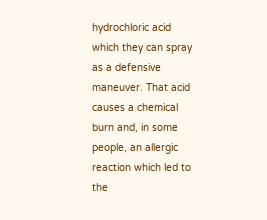hydrochloric acid which they can spray as a defensive maneuver. That acid causes a chemical burn and, in some people, an allergic reaction which led to the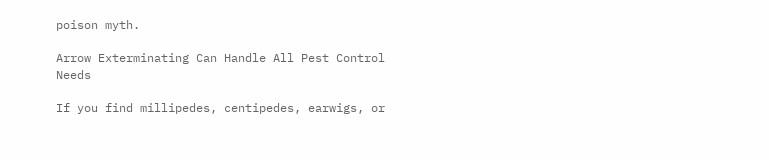poison myth.

Arrow Exterminating Can Handle All Pest Control Needs

If you find millipedes, centipedes, earwigs, or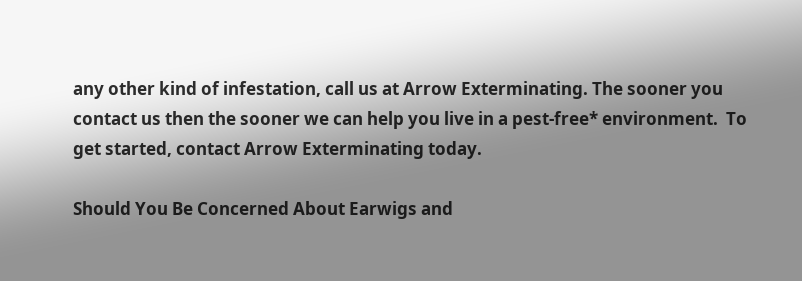any other kind of infestation, call us at Arrow Exterminating. The sooner you contact us then the sooner we can help you live in a pest-free* environment.  To get started, contact Arrow Exterminating today.

Should You Be Concerned About Earwigs and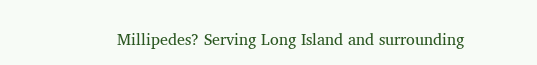Millipedes? Serving Long Island and surrounding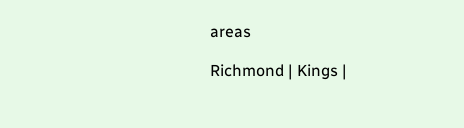areas

Richmond | Kings |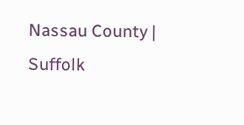Nassau County | Suffolk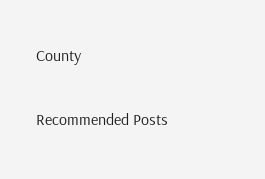County

Recommended Posts